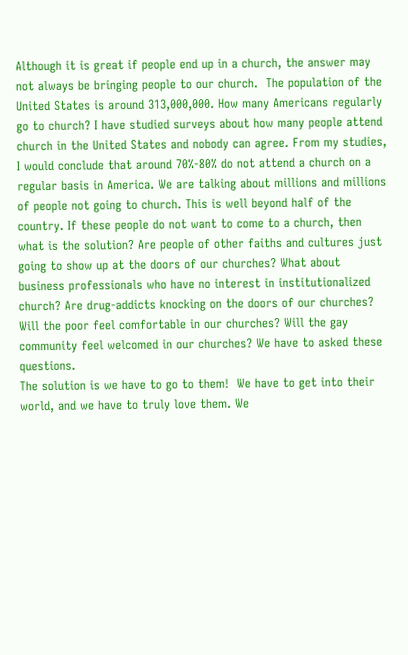Although it is great if people end up in a church, the answer may not always be bringing people to our church.  The population of the United States is around 313,000,000. How many Americans regularly go to church? I have studied surveys about how many people attend church in the United States and nobody can agree. From my studies, I would conclude that around 70%-80% do not attend a church on a regular basis in America. We are talking about millions and millions of people not going to church. This is well beyond half of the country. If these people do not want to come to a church, then what is the solution? Are people of other faiths and cultures just going to show up at the doors of our churches? What about business professionals who have no interest in institutionalized church? Are drug-addicts knocking on the doors of our churches? Will the poor feel comfortable in our churches? Will the gay community feel welcomed in our churches? We have to asked these questions.
The solution is we have to go to them!  We have to get into their world, and we have to truly love them. We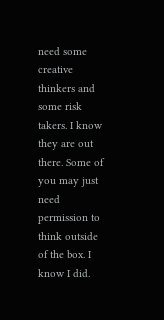need some creative thinkers and some risk takers. I know they are out there. Some of you may just need permission to think outside of the box. I know I did.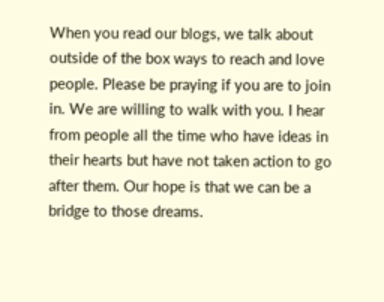When you read our blogs, we talk about outside of the box ways to reach and love people. Please be praying if you are to join in. We are willing to walk with you. I hear from people all the time who have ideas in their hearts but have not taken action to go after them. Our hope is that we can be a bridge to those dreams.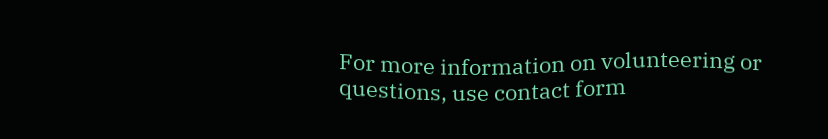For more information on volunteering or questions, use contact form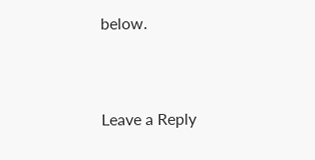below.



Leave a Reply